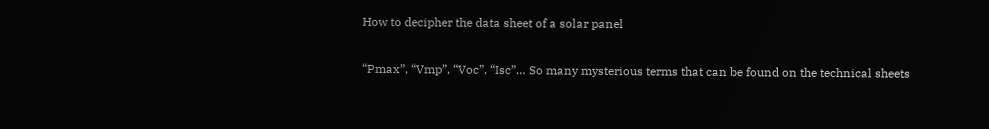How to decipher the data sheet of a solar panel

“Pmax”, “Vmp”, “Voc”, “Isc”… So many mysterious terms that can be found on the technical sheets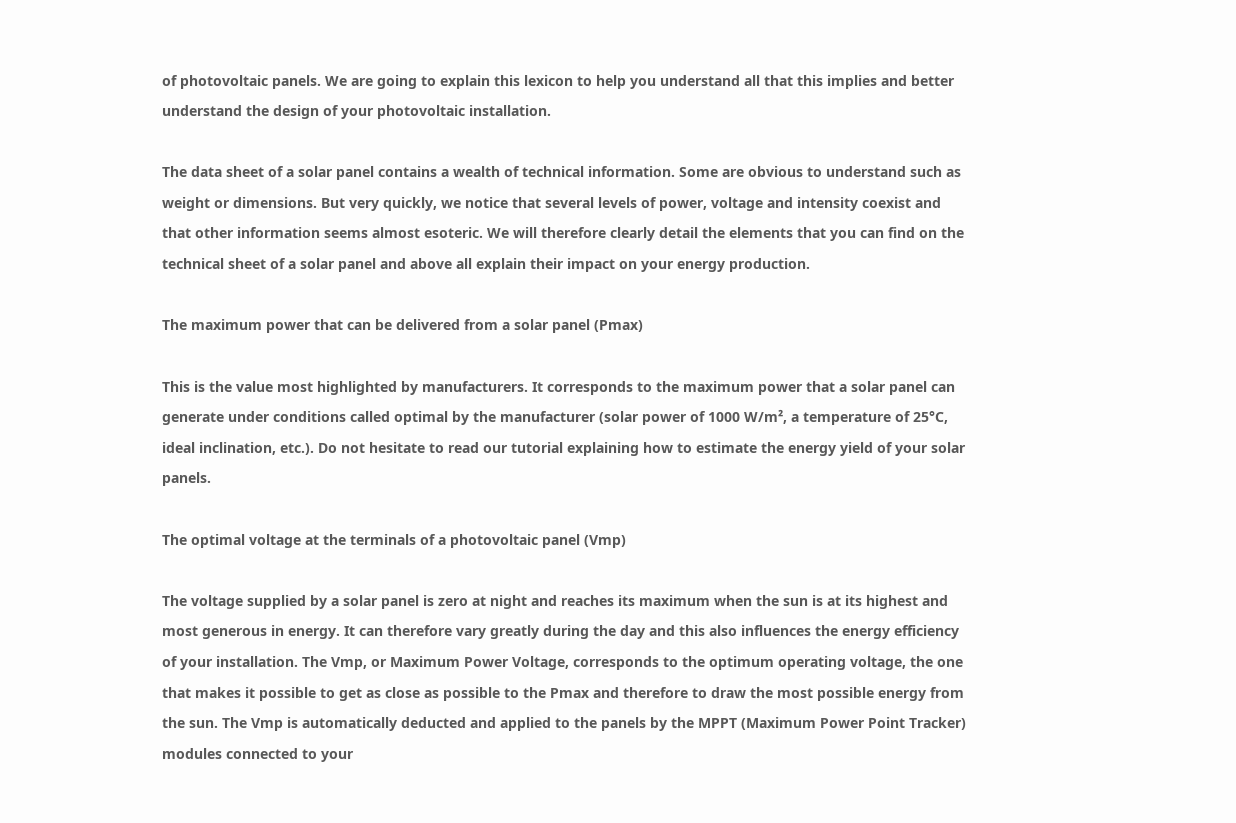of photovoltaic panels. We are going to explain this lexicon to help you understand all that this implies and better understand the design of your photovoltaic installation.

The data sheet of a solar panel contains a wealth of technical information. Some are obvious to understand such as weight or dimensions. But very quickly, we notice that several levels of power, voltage and intensity coexist and that other information seems almost esoteric. We will therefore clearly detail the elements that you can find on the technical sheet of a solar panel and above all explain their impact on your energy production.

The maximum power that can be delivered from a solar panel (Pmax)

This is the value most highlighted by manufacturers. It corresponds to the maximum power that a solar panel can generate under conditions called optimal by the manufacturer (solar power of 1000 W/m², a temperature of 25°C, ideal inclination, etc.). Do not hesitate to read our tutorial explaining how to estimate the energy yield of your solar panels.

The optimal voltage at the terminals of a photovoltaic panel (Vmp)

The voltage supplied by a solar panel is zero at night and reaches its maximum when the sun is at its highest and most generous in energy. It can therefore vary greatly during the day and this also influences the energy efficiency of your installation. The Vmp, or Maximum Power Voltage, corresponds to the optimum operating voltage, the one that makes it possible to get as close as possible to the Pmax and therefore to draw the most possible energy from the sun. The Vmp is automatically deducted and applied to the panels by the MPPT (Maximum Power Point Tracker) modules connected to your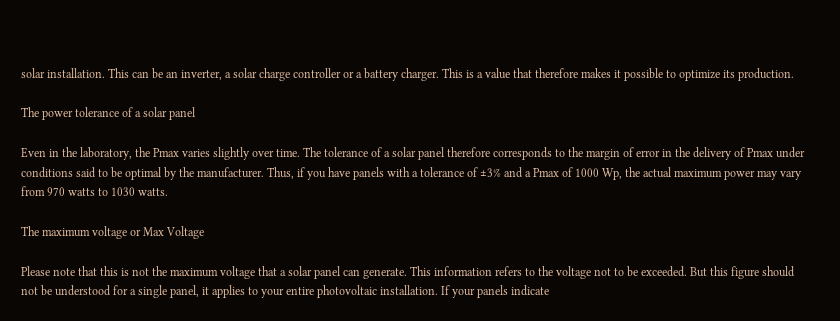solar installation. This can be an inverter, a solar charge controller or a battery charger. This is a value that therefore makes it possible to optimize its production.

The power tolerance of a solar panel

Even in the laboratory, the Pmax varies slightly over time. The tolerance of a solar panel therefore corresponds to the margin of error in the delivery of Pmax under conditions said to be optimal by the manufacturer. Thus, if you have panels with a tolerance of ±3% and a Pmax of 1000 Wp, the actual maximum power may vary from 970 watts to 1030 watts.

The maximum voltage or Max Voltage

Please note that this is not the maximum voltage that a solar panel can generate. This information refers to the voltage not to be exceeded. But this figure should not be understood for a single panel, it applies to your entire photovoltaic installation. If your panels indicate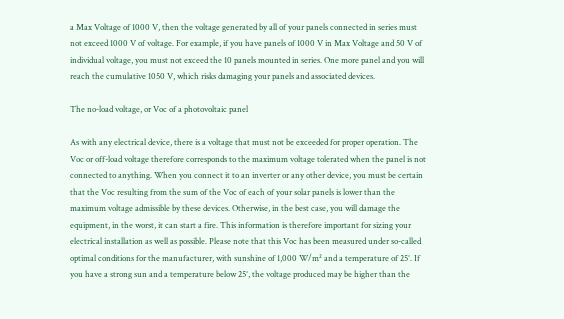a Max Voltage of 1000 V, then the voltage generated by all of your panels connected in series must not exceed 1000 V of voltage. For example, if you have panels of 1000 V in Max Voltage and 50 V of individual voltage, you must not exceed the 10 panels mounted in series. One more panel and you will reach the cumulative 1050 V, which risks damaging your panels and associated devices.

The no-load voltage, or Voc of a photovoltaic panel

As with any electrical device, there is a voltage that must not be exceeded for proper operation. The Voc or off-load voltage therefore corresponds to the maximum voltage tolerated when the panel is not connected to anything. When you connect it to an inverter or any other device, you must be certain that the Voc resulting from the sum of the Voc of each of your solar panels is lower than the maximum voltage admissible by these devices. Otherwise, in the best case, you will damage the equipment, in the worst, it can start a fire. This information is therefore important for sizing your electrical installation as well as possible. Please note that this Voc has been measured under so-called optimal conditions for the manufacturer, with sunshine of 1,000 W/m² and a temperature of 25°. If you have a strong sun and a temperature below 25°, the voltage produced may be higher than the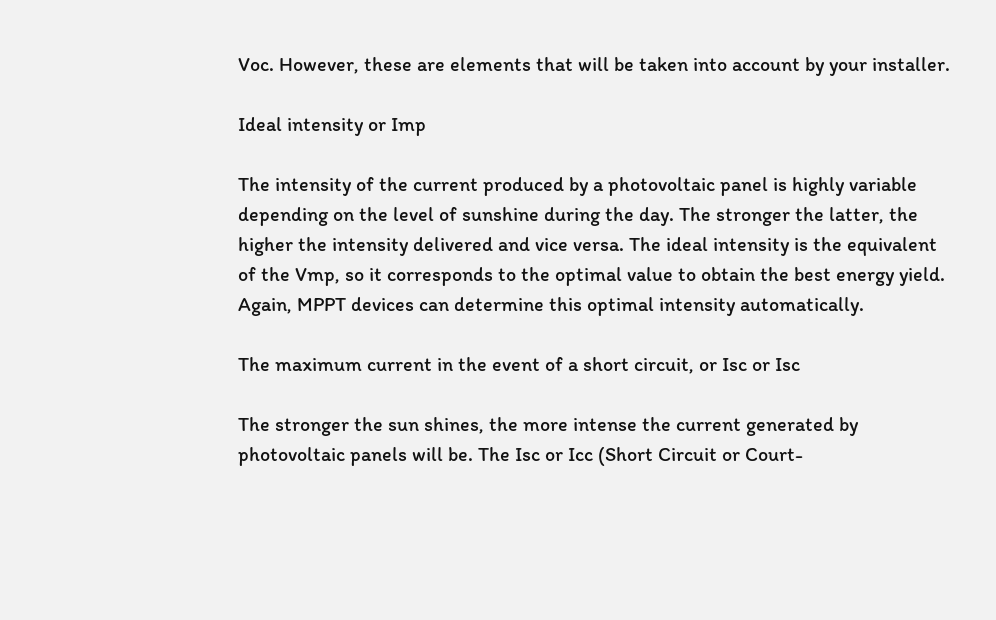Voc. However, these are elements that will be taken into account by your installer.

Ideal intensity or Imp

The intensity of the current produced by a photovoltaic panel is highly variable depending on the level of sunshine during the day. The stronger the latter, the higher the intensity delivered and vice versa. The ideal intensity is the equivalent of the Vmp, so it corresponds to the optimal value to obtain the best energy yield. Again, MPPT devices can determine this optimal intensity automatically.

The maximum current in the event of a short circuit, or Isc or Isc

The stronger the sun shines, the more intense the current generated by photovoltaic panels will be. The Isc or Icc (Short Circuit or Court-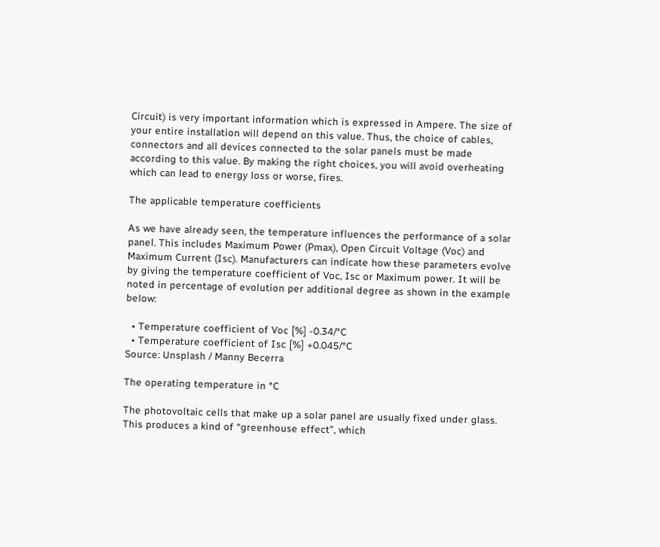Circuit) is very important information which is expressed in Ampere. The size of your entire installation will depend on this value. Thus, the choice of cables, connectors and all devices connected to the solar panels must be made according to this value. By making the right choices, you will avoid overheating which can lead to energy loss or worse, fires.

The applicable temperature coefficients

As we have already seen, the temperature influences the performance of a solar panel. This includes Maximum Power (Pmax), Open Circuit Voltage (Voc) and Maximum Current (Isc). Manufacturers can indicate how these parameters evolve by giving the temperature coefficient of Voc, Isc or Maximum power. It will be noted in percentage of evolution per additional degree as shown in the example below:

  • Temperature coefficient of Voc [%] -0.34/°C
  • Temperature coefficient of Isc [%] +0.045/°C
Source: Unsplash / Manny Becerra

The operating temperature in °C

The photovoltaic cells that make up a solar panel are usually fixed under glass. This produces a kind of “greenhouse effect”, which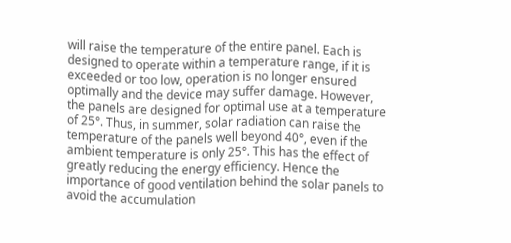will raise the temperature of the entire panel. Each is designed to operate within a temperature range, if it is exceeded or too low, operation is no longer ensured optimally and the device may suffer damage. However, the panels are designed for optimal use at a temperature of 25°. Thus, in summer, solar radiation can raise the temperature of the panels well beyond 40°, even if the ambient temperature is only 25°. This has the effect of greatly reducing the energy efficiency. Hence the importance of good ventilation behind the solar panels to avoid the accumulation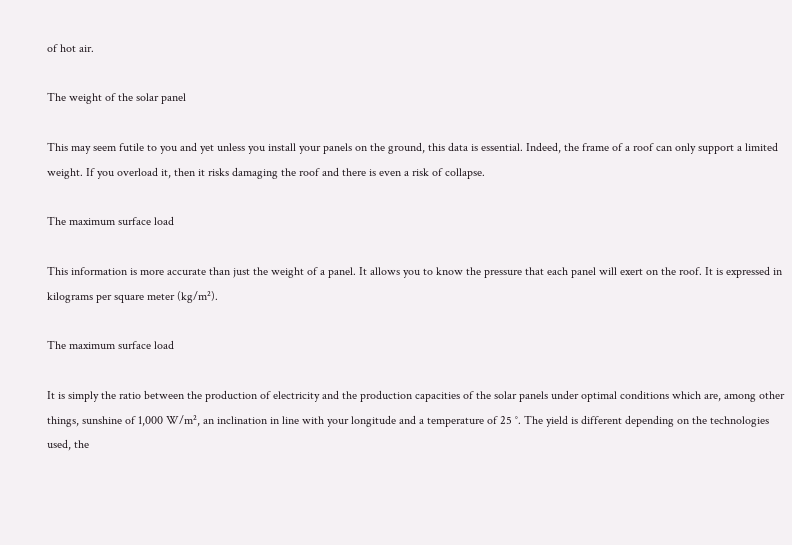of hot air.

The weight of the solar panel

This may seem futile to you and yet unless you install your panels on the ground, this data is essential. Indeed, the frame of a roof can only support a limited weight. If you overload it, then it risks damaging the roof and there is even a risk of collapse.

The maximum surface load

This information is more accurate than just the weight of a panel. It allows you to know the pressure that each panel will exert on the roof. It is expressed in kilograms per square meter (kg/m²).

The maximum surface load

It is simply the ratio between the production of electricity and the production capacities of the solar panels under optimal conditions which are, among other things, sunshine of 1,000 W/m², an inclination in line with your longitude and a temperature of 25 °. The yield is different depending on the technologies used, the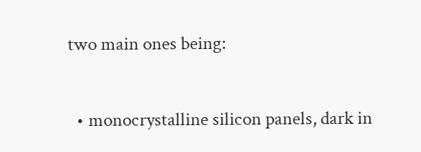two main ones being:

  • monocrystalline silicon panels, dark in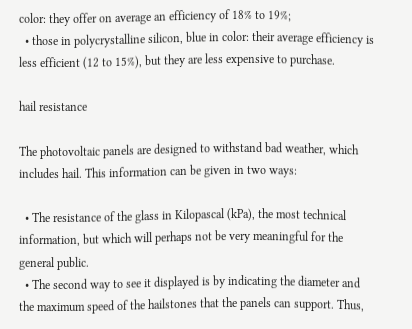color: they offer on average an efficiency of 18% to 19%;
  • those in polycrystalline silicon, blue in color: their average efficiency is less efficient (12 to 15%), but they are less expensive to purchase.

hail resistance

The photovoltaic panels are designed to withstand bad weather, which includes hail. This information can be given in two ways:

  • The resistance of the glass in Kilopascal (kPa), the most technical information, but which will perhaps not be very meaningful for the general public.
  • The second way to see it displayed is by indicating the diameter and the maximum speed of the hailstones that the panels can support. Thus,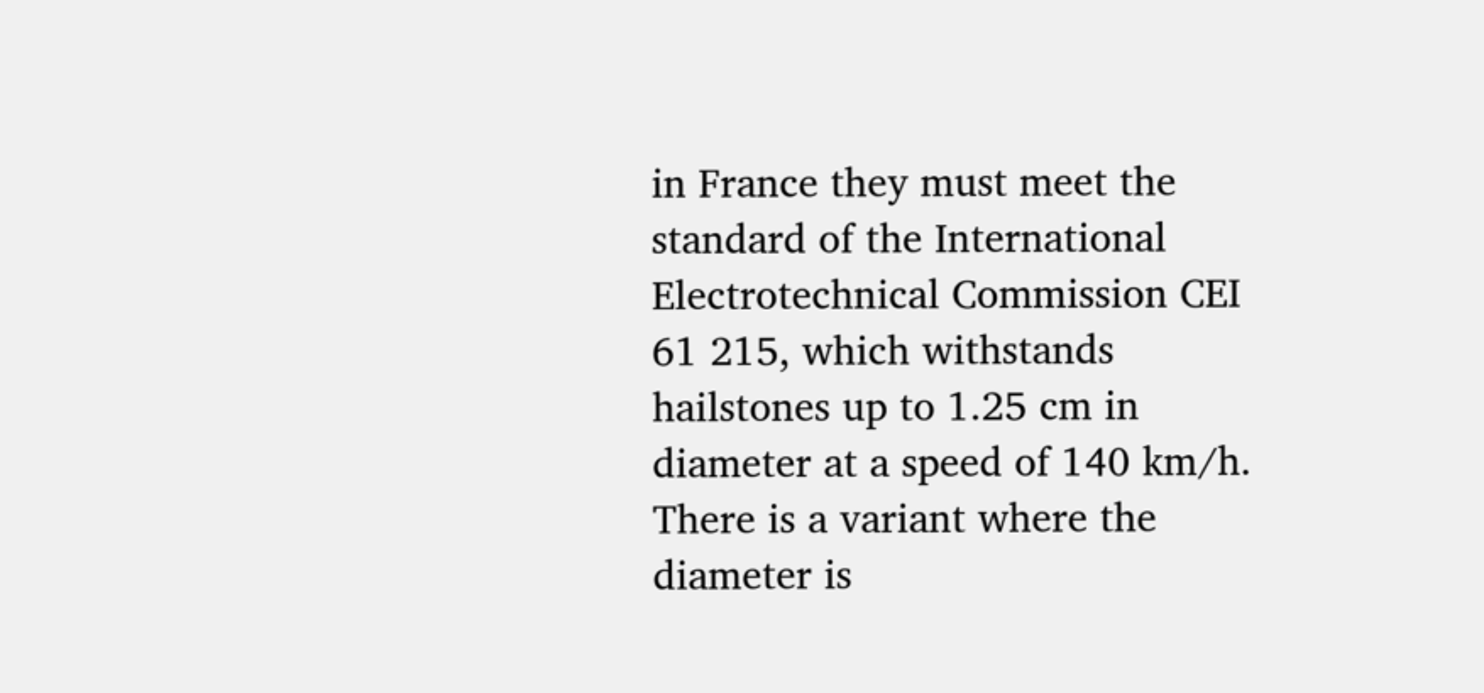in France they must meet the standard of the International Electrotechnical Commission CEI 61 215, which withstands hailstones up to 1.25 cm in diameter at a speed of 140 km/h. There is a variant where the diameter is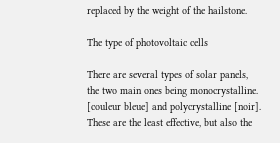replaced by the weight of the hailstone.

The type of photovoltaic cells

There are several types of solar panels, the two main ones being monocrystalline. [couleur bleue] and polycrystalline [noir]. These are the least effective, but also the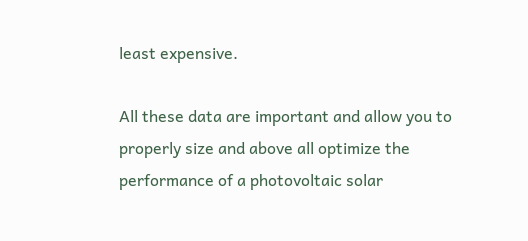least expensive.

All these data are important and allow you to properly size and above all optimize the performance of a photovoltaic solar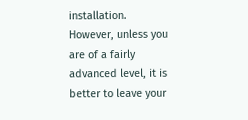installation. However, unless you are of a fairly advanced level, it is better to leave your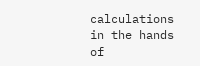calculations in the hands of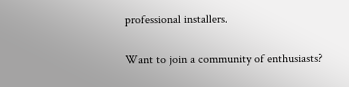professional installers.

Want to join a community of enthusiasts?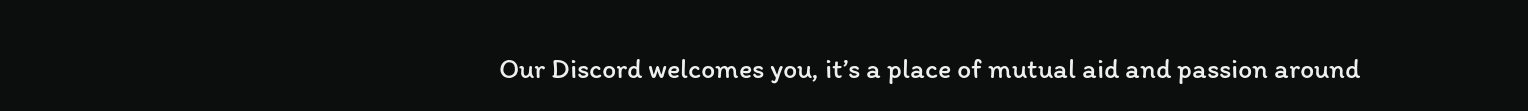Our Discord welcomes you, it’s a place of mutual aid and passion around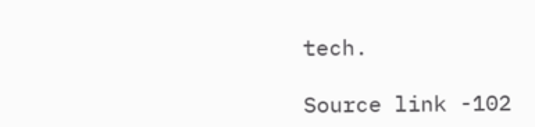tech.

Source link -102